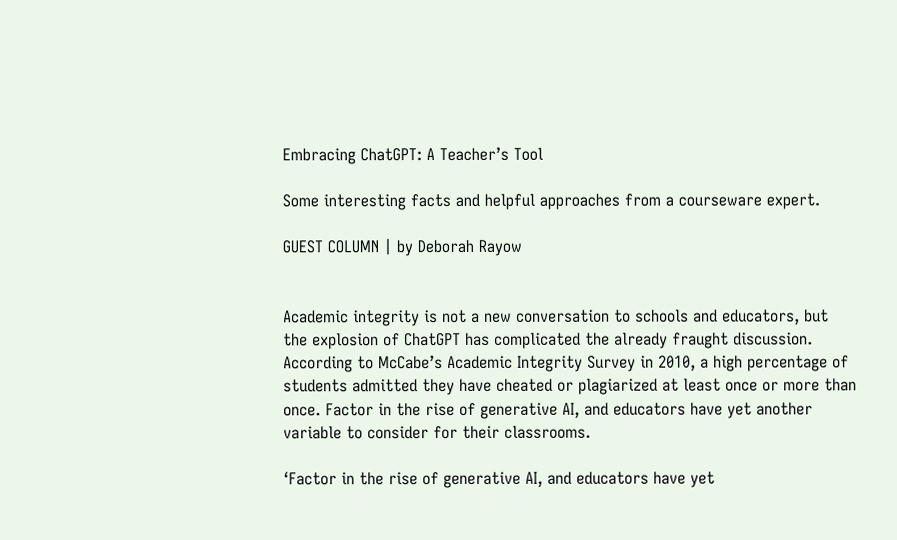Embracing ChatGPT: A Teacher’s Tool

Some interesting facts and helpful approaches from a courseware expert.

GUEST COLUMN | by Deborah Rayow


Academic integrity is not a new conversation to schools and educators, but the explosion of ChatGPT has complicated the already fraught discussion. According to McCabe’s Academic Integrity Survey in 2010, a high percentage of students admitted they have cheated or plagiarized at least once or more than once. Factor in the rise of generative AI, and educators have yet another variable to consider for their classrooms.

‘Factor in the rise of generative AI, and educators have yet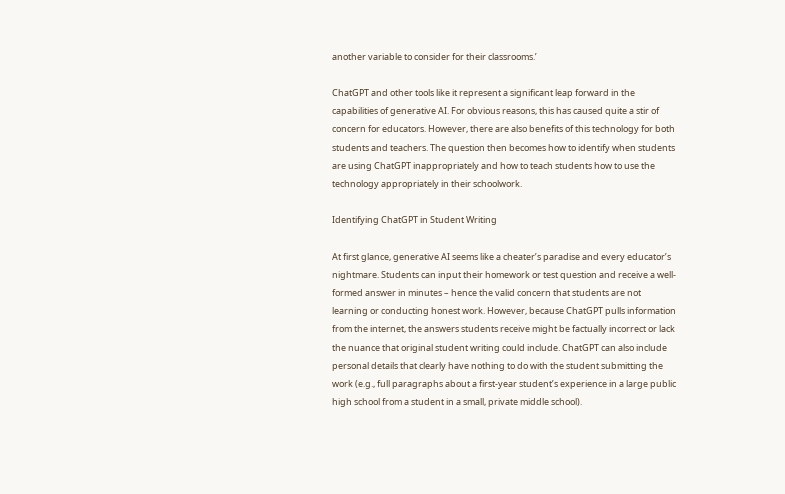another variable to consider for their classrooms.’

ChatGPT and other tools like it represent a significant leap forward in the capabilities of generative AI. For obvious reasons, this has caused quite a stir of concern for educators. However, there are also benefits of this technology for both students and teachers. The question then becomes how to identify when students are using ChatGPT inappropriately and how to teach students how to use the technology appropriately in their schoolwork.

Identifying ChatGPT in Student Writing

At first glance, generative AI seems like a cheater’s paradise and every educator’s nightmare. Students can input their homework or test question and receive a well-formed answer in minutes – hence the valid concern that students are not learning or conducting honest work. However, because ChatGPT pulls information from the internet, the answers students receive might be factually incorrect or lack the nuance that original student writing could include. ChatGPT can also include personal details that clearly have nothing to do with the student submitting the work (e.g., full paragraphs about a first-year student’s experience in a large public high school from a student in a small, private middle school).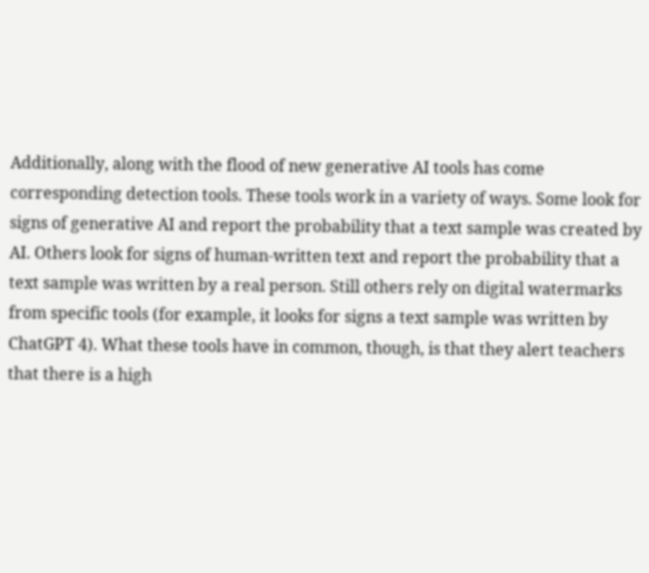Additionally, along with the flood of new generative AI tools has come corresponding detection tools. These tools work in a variety of ways. Some look for signs of generative AI and report the probability that a text sample was created by AI. Others look for signs of human-written text and report the probability that a text sample was written by a real person. Still others rely on digital watermarks from specific tools (for example, it looks for signs a text sample was written by ChatGPT 4). What these tools have in common, though, is that they alert teachers that there is a high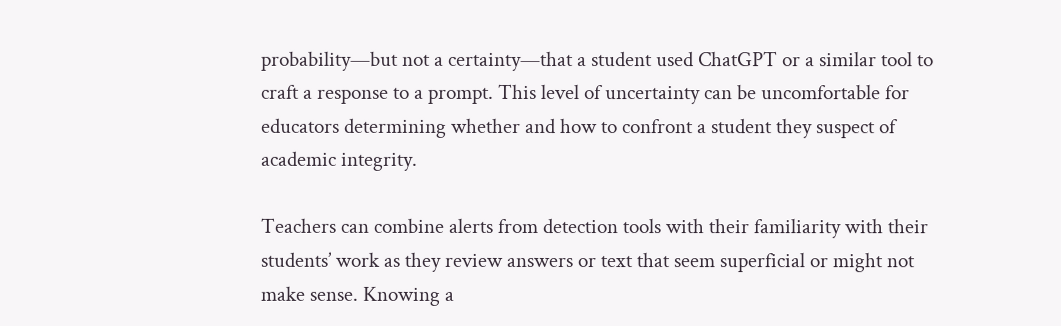probability—but not a certainty—that a student used ChatGPT or a similar tool to craft a response to a prompt. This level of uncertainty can be uncomfortable for educators determining whether and how to confront a student they suspect of academic integrity.

Teachers can combine alerts from detection tools with their familiarity with their students’ work as they review answers or text that seem superficial or might not make sense. Knowing a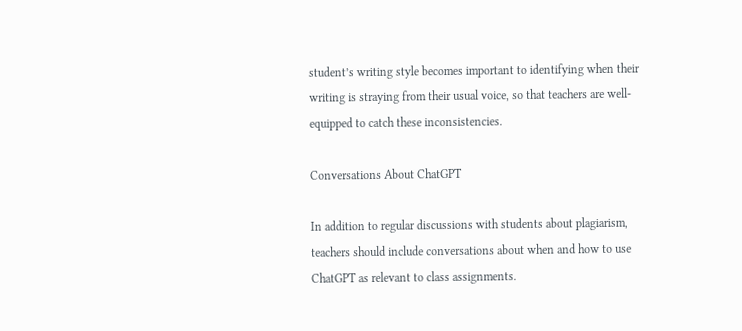student’s writing style becomes important to identifying when their writing is straying from their usual voice, so that teachers are well-equipped to catch these inconsistencies.

Conversations About ChatGPT

In addition to regular discussions with students about plagiarism, teachers should include conversations about when and how to use ChatGPT as relevant to class assignments.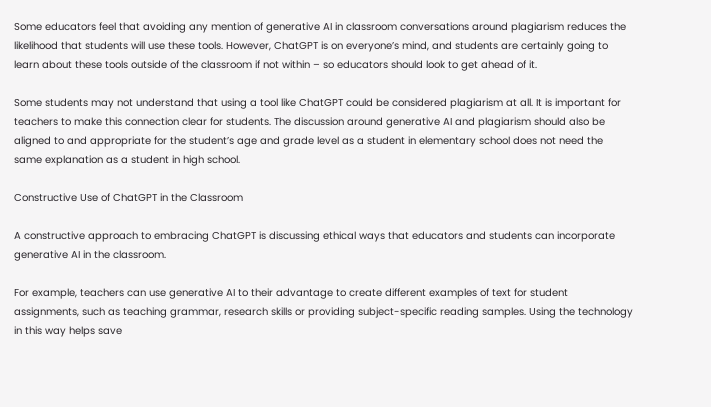Some educators feel that avoiding any mention of generative AI in classroom conversations around plagiarism reduces the likelihood that students will use these tools. However, ChatGPT is on everyone’s mind, and students are certainly going to learn about these tools outside of the classroom if not within – so educators should look to get ahead of it.

Some students may not understand that using a tool like ChatGPT could be considered plagiarism at all. It is important for teachers to make this connection clear for students. The discussion around generative AI and plagiarism should also be aligned to and appropriate for the student’s age and grade level as a student in elementary school does not need the same explanation as a student in high school.

Constructive Use of ChatGPT in the Classroom

A constructive approach to embracing ChatGPT is discussing ethical ways that educators and students can incorporate generative AI in the classroom.

For example, teachers can use generative AI to their advantage to create different examples of text for student assignments, such as teaching grammar, research skills or providing subject-specific reading samples. Using the technology in this way helps save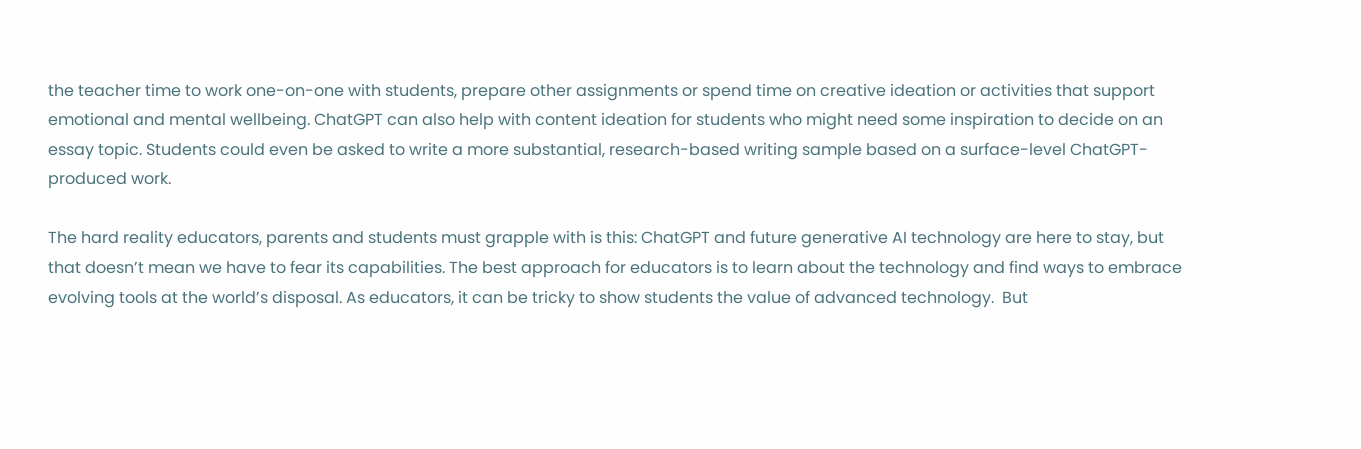the teacher time to work one-on-one with students, prepare other assignments or spend time on creative ideation or activities that support emotional and mental wellbeing. ChatGPT can also help with content ideation for students who might need some inspiration to decide on an essay topic. Students could even be asked to write a more substantial, research-based writing sample based on a surface-level ChatGPT-produced work.

The hard reality educators, parents and students must grapple with is this: ChatGPT and future generative AI technology are here to stay, but that doesn’t mean we have to fear its capabilities. The best approach for educators is to learn about the technology and find ways to embrace evolving tools at the world’s disposal. As educators, it can be tricky to show students the value of advanced technology.  But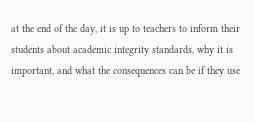at the end of the day, it is up to teachers to inform their students about academic integrity standards, why it is important, and what the consequences can be if they use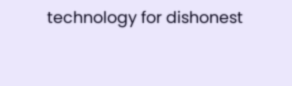technology for dishonest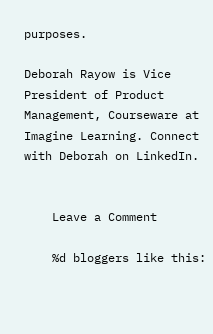purposes.

Deborah Rayow is Vice President of Product Management, Courseware at Imagine Learning. Connect with Deborah on LinkedIn.


    Leave a Comment

    %d bloggers like this: